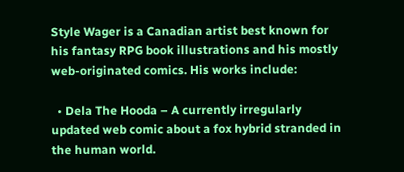Style Wager is a Canadian artist best known for his fantasy RPG book illustrations and his mostly web-originated comics. His works include:

  • Dela The Hooda – A currently irregularly updated web comic about a fox hybrid stranded in the human world.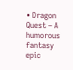• Dragon Quest – A humorous fantasy epic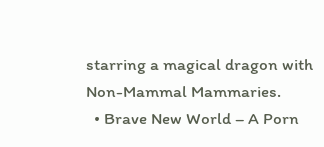starring a magical dragon with Non-Mammal Mammaries.
  • Brave New World – A Porn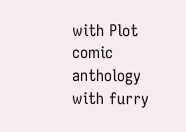with Plot comic anthology with furry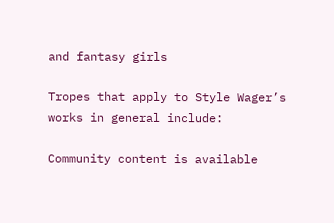and fantasy girls

Tropes that apply to Style Wager’s works in general include:

Community content is available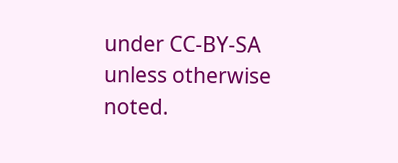under CC-BY-SA unless otherwise noted.